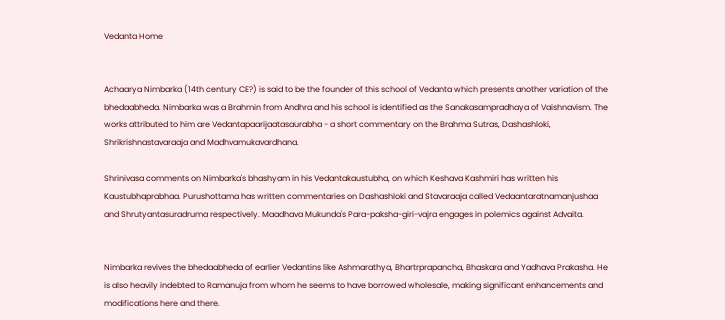Vedanta Home


Achaarya Nimbarka (14th century CE?) is said to be the founder of this school of Vedanta which presents another variation of the bhedaabheda. Nimbarka was a Brahmin from Andhra and his school is identified as the Sanakasampradhaya of Vaishnavism. The works attributed to him are Vedantapaarijaatasaurabha - a short commentary on the Brahma Sutras, Dashashloki, Shrikrishnastavaraaja and Madhvamukavardhana.

Shrinivasa comments on Nimbarka's bhashyam in his Vedantakaustubha, on which Keshava Kashmiri has written his Kaustubhaprabhaa. Purushottama has written commentaries on Dashashloki and Stavaraaja called Vedaantaratnamanjushaa and Shrutyantasuradruma respectively. Maadhava Mukunda's Para-paksha-giri-vajra engages in polemics against Advaita.


Nimbarka revives the bhedaabheda of earlier Vedantins like Ashmarathya, Bhartrprapancha, Bhaskara and Yadhava Prakasha. He is also heavily indebted to Ramanuja from whom he seems to have borrowed wholesale, making significant enhancements and modifications here and there.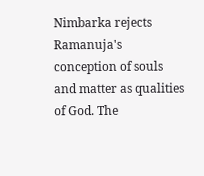Nimbarka rejects Ramanuja's conception of souls and matter as qualities of God. The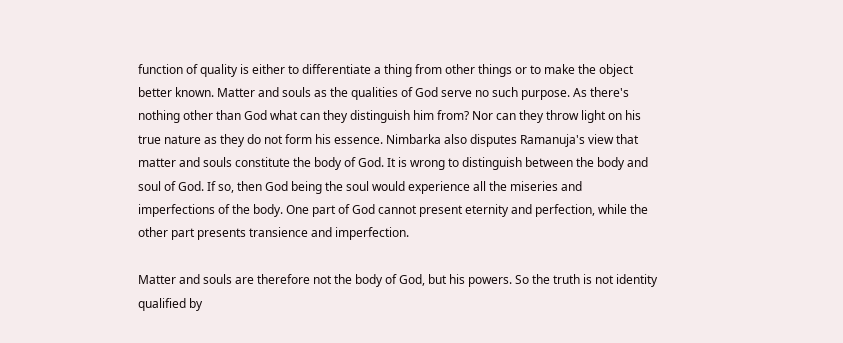function of quality is either to differentiate a thing from other things or to make the object better known. Matter and souls as the qualities of God serve no such purpose. As there's nothing other than God what can they distinguish him from? Nor can they throw light on his true nature as they do not form his essence. Nimbarka also disputes Ramanuja's view that matter and souls constitute the body of God. It is wrong to distinguish between the body and soul of God. If so, then God being the soul would experience all the miseries and imperfections of the body. One part of God cannot present eternity and perfection, while the other part presents transience and imperfection.

Matter and souls are therefore not the body of God, but his powers. So the truth is not identity qualified by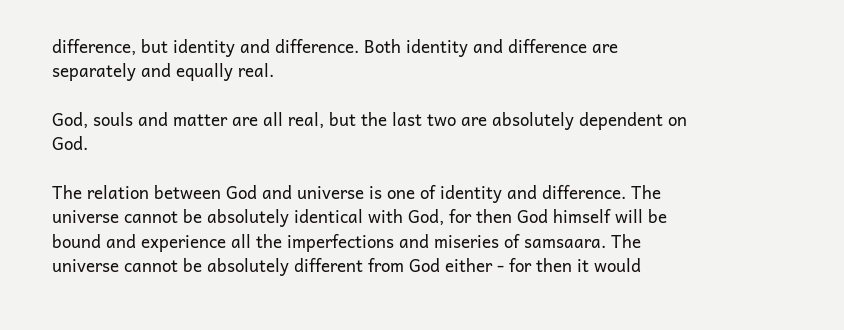difference, but identity and difference. Both identity and difference are separately and equally real.

God, souls and matter are all real, but the last two are absolutely dependent on God.

The relation between God and universe is one of identity and difference. The universe cannot be absolutely identical with God, for then God himself will be bound and experience all the imperfections and miseries of samsaara. The universe cannot be absolutely different from God either - for then it would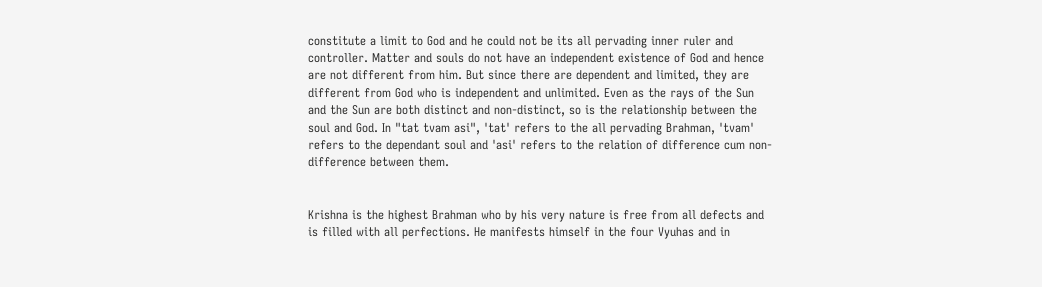constitute a limit to God and he could not be its all pervading inner ruler and controller. Matter and souls do not have an independent existence of God and hence are not different from him. But since there are dependent and limited, they are different from God who is independent and unlimited. Even as the rays of the Sun and the Sun are both distinct and non-distinct, so is the relationship between the soul and God. In "tat tvam asi", 'tat' refers to the all pervading Brahman, 'tvam' refers to the dependant soul and 'asi' refers to the relation of difference cum non-difference between them.


Krishna is the highest Brahman who by his very nature is free from all defects and is filled with all perfections. He manifests himself in the four Vyuhas and in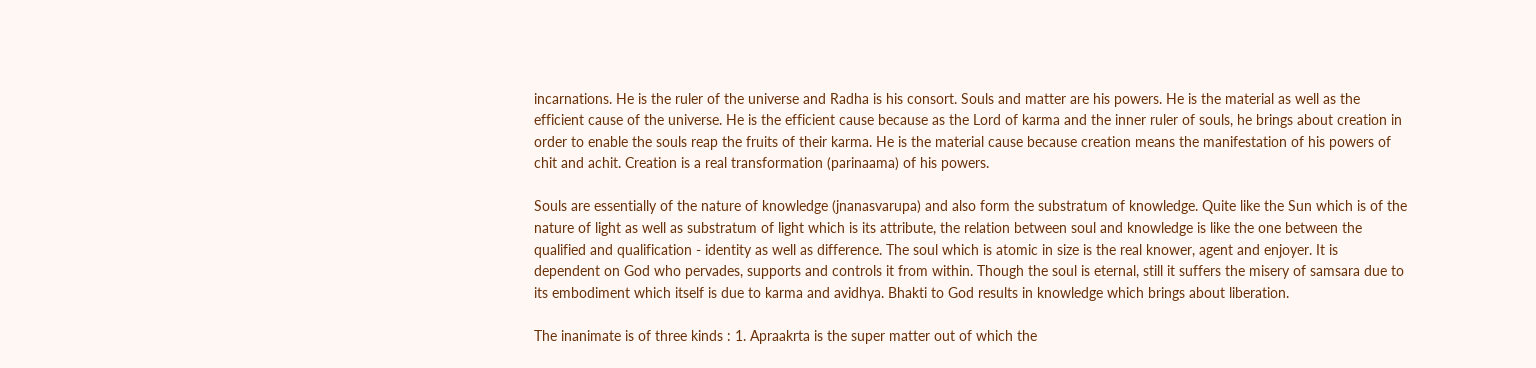incarnations. He is the ruler of the universe and Radha is his consort. Souls and matter are his powers. He is the material as well as the efficient cause of the universe. He is the efficient cause because as the Lord of karma and the inner ruler of souls, he brings about creation in order to enable the souls reap the fruits of their karma. He is the material cause because creation means the manifestation of his powers of chit and achit. Creation is a real transformation (parinaama) of his powers.

Souls are essentially of the nature of knowledge (jnanasvarupa) and also form the substratum of knowledge. Quite like the Sun which is of the nature of light as well as substratum of light which is its attribute, the relation between soul and knowledge is like the one between the qualified and qualification - identity as well as difference. The soul which is atomic in size is the real knower, agent and enjoyer. It is dependent on God who pervades, supports and controls it from within. Though the soul is eternal, still it suffers the misery of samsara due to its embodiment which itself is due to karma and avidhya. Bhakti to God results in knowledge which brings about liberation.

The inanimate is of three kinds : 1. Apraakrta is the super matter out of which the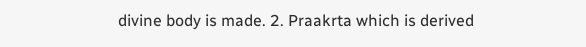divine body is made. 2. Praakrta which is derived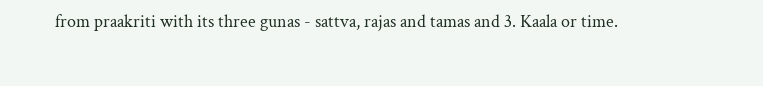from praakriti with its three gunas - sattva, rajas and tamas and 3. Kaala or time.